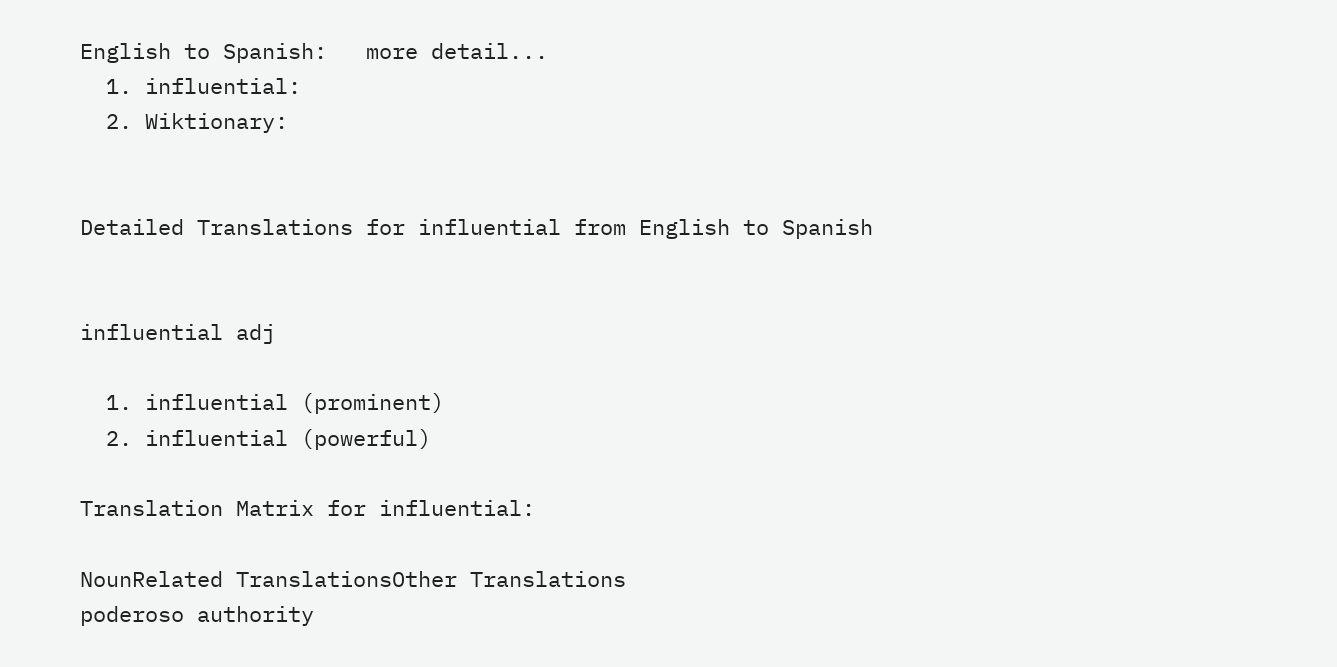English to Spanish:   more detail...
  1. influential:
  2. Wiktionary:


Detailed Translations for influential from English to Spanish


influential adj

  1. influential (prominent)
  2. influential (powerful)

Translation Matrix for influential:

NounRelated TranslationsOther Translations
poderoso authority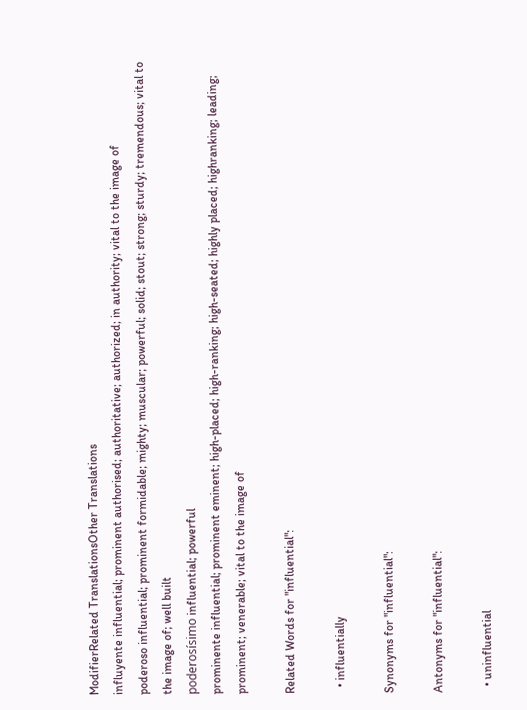ModifierRelated TranslationsOther Translations
influyente influential; prominent authorised; authoritative; authorized; in authority; vital to the image of
poderoso influential; prominent formidable; mighty; muscular; powerful; solid; stout; strong; sturdy; tremendous; vital to the image of; well built
poderosísimo influential; powerful
prominente influential; prominent eminent; high-placed; high-ranking; high-seated; highly placed; highranking; leading; prominent; venerable; vital to the image of

Related Words for "influential":

  • influentially

Synonyms for "influential":

Antonyms for "influential":

  • uninfluential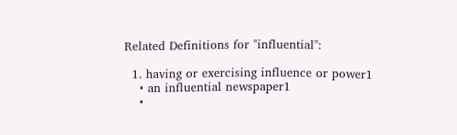Related Definitions for "influential":

  1. having or exercising influence or power1
    • an influential newspaper1
    •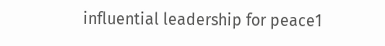influential leadership for peace1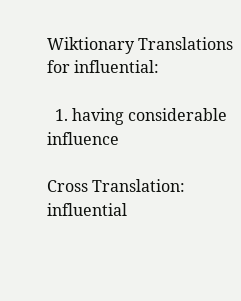Wiktionary Translations for influential:

  1. having considerable influence

Cross Translation:
influential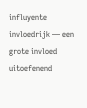influyente invloedrijk — een grote invloed uitoefenend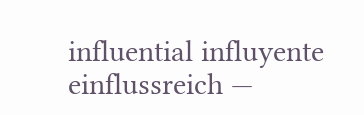influential influyente einflussreich —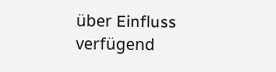über Einfluss verfügend